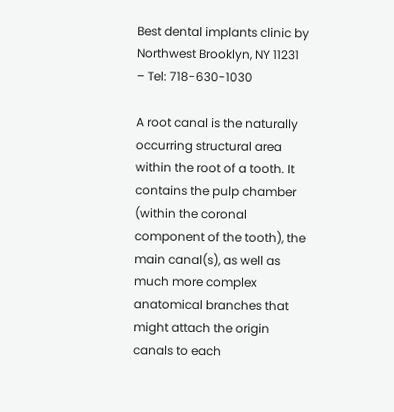Best dental implants clinic by Northwest Brooklyn, NY 11231 – Tel: 718-630-1030

A root canal is the naturally occurring structural area within the root of a tooth. It contains the pulp chamber (within the coronal component of the tooth), the main canal(s), as well as much more complex anatomical branches that might attach the origin canals to each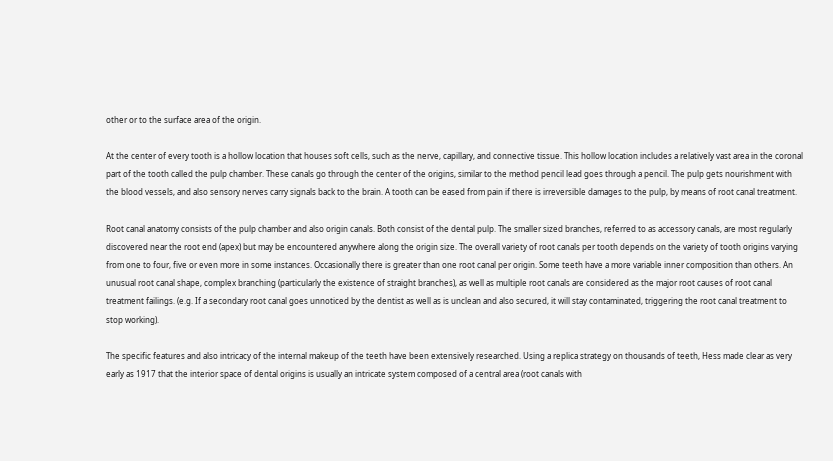other or to the surface area of the origin.

At the center of every tooth is a hollow location that houses soft cells, such as the nerve, capillary, and connective tissue. This hollow location includes a relatively vast area in the coronal part of the tooth called the pulp chamber. These canals go through the center of the origins, similar to the method pencil lead goes through a pencil. The pulp gets nourishment with the blood vessels, and also sensory nerves carry signals back to the brain. A tooth can be eased from pain if there is irreversible damages to the pulp, by means of root canal treatment.

Root canal anatomy consists of the pulp chamber and also origin canals. Both consist of the dental pulp. The smaller sized branches, referred to as accessory canals, are most regularly discovered near the root end (apex) but may be encountered anywhere along the origin size. The overall variety of root canals per tooth depends on the variety of tooth origins varying from one to four, five or even more in some instances. Occasionally there is greater than one root canal per origin. Some teeth have a more variable inner composition than others. An unusual root canal shape, complex branching (particularly the existence of straight branches), as well as multiple root canals are considered as the major root causes of root canal treatment failings. (e.g. If a secondary root canal goes unnoticed by the dentist as well as is unclean and also secured, it will stay contaminated, triggering the root canal treatment to stop working).

The specific features and also intricacy of the internal makeup of the teeth have been extensively researched. Using a replica strategy on thousands of teeth, Hess made clear as very early as 1917 that the interior space of dental origins is usually an intricate system composed of a central area (root canals with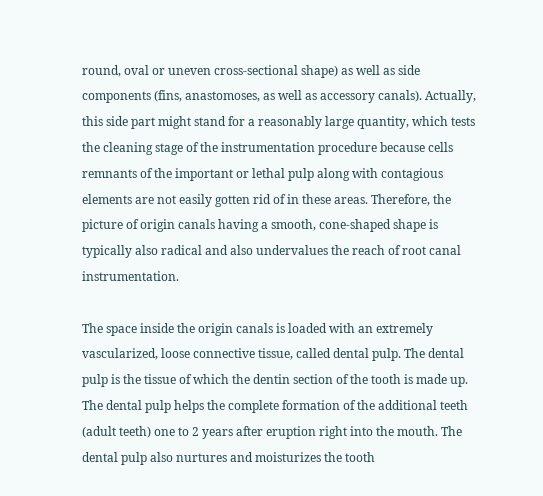round, oval or uneven cross-sectional shape) as well as side components (fins, anastomoses, as well as accessory canals). Actually, this side part might stand for a reasonably large quantity, which tests the cleaning stage of the instrumentation procedure because cells remnants of the important or lethal pulp along with contagious elements are not easily gotten rid of in these areas. Therefore, the picture of origin canals having a smooth, cone-shaped shape is typically also radical and also undervalues the reach of root canal instrumentation.

The space inside the origin canals is loaded with an extremely vascularized, loose connective tissue, called dental pulp. The dental pulp is the tissue of which the dentin section of the tooth is made up. The dental pulp helps the complete formation of the additional teeth (adult teeth) one to 2 years after eruption right into the mouth. The dental pulp also nurtures and moisturizes the tooth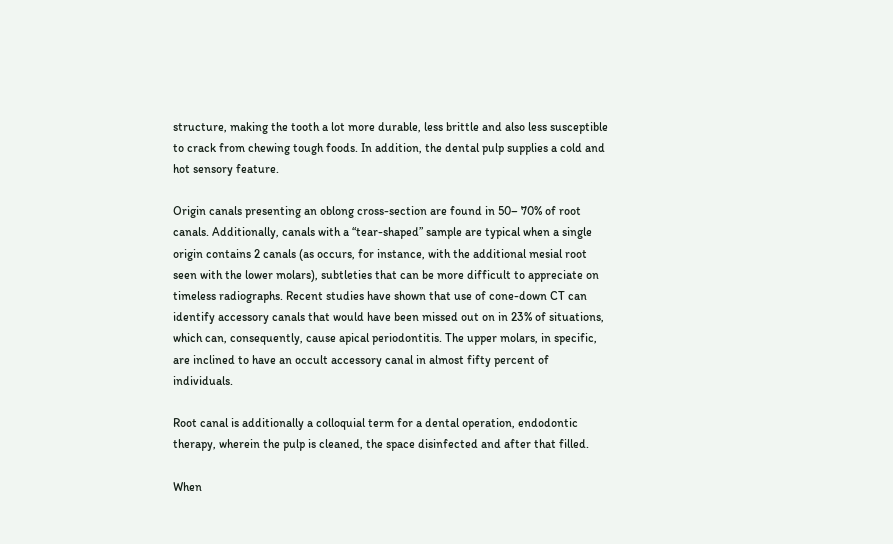structure, making the tooth a lot more durable, less brittle and also less susceptible to crack from chewing tough foods. In addition, the dental pulp supplies a cold and hot sensory feature.

Origin canals presenting an oblong cross-section are found in 50– 70% of root canals. Additionally, canals with a “tear-shaped” sample are typical when a single origin contains 2 canals (as occurs, for instance, with the additional mesial root seen with the lower molars), subtleties that can be more difficult to appreciate on timeless radiographs. Recent studies have shown that use of cone-down CT can identify accessory canals that would have been missed out on in 23% of situations, which can, consequently, cause apical periodontitis. The upper molars, in specific, are inclined to have an occult accessory canal in almost fifty percent of individuals.

Root canal is additionally a colloquial term for a dental operation, endodontic therapy, wherein the pulp is cleaned, the space disinfected and after that filled.

When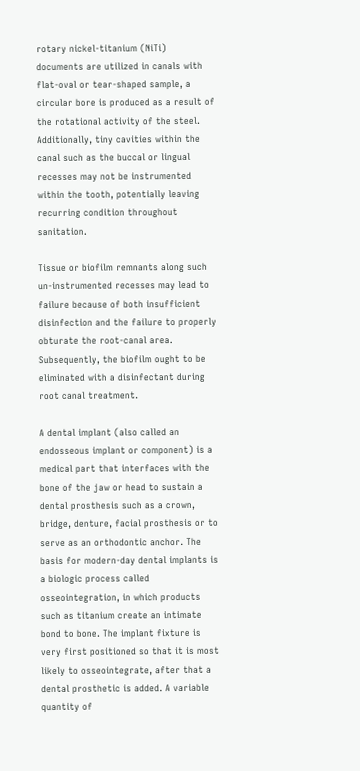rotary nickel-titanium (NiTi) documents are utilized in canals with flat-oval or tear-shaped sample, a circular bore is produced as a result of the rotational activity of the steel. Additionally, tiny cavities within the canal such as the buccal or lingual recesses may not be instrumented within the tooth, potentially leaving recurring condition throughout sanitation.

Tissue or biofilm remnants along such un-instrumented recesses may lead to failure because of both insufficient disinfection and the failure to properly obturate the root-canal area. Subsequently, the biofilm ought to be eliminated with a disinfectant during root canal treatment.

A dental implant (also called an endosseous implant or component) is a medical part that interfaces with the bone of the jaw or head to sustain a dental prosthesis such as a crown, bridge, denture, facial prosthesis or to serve as an orthodontic anchor. The basis for modern-day dental implants is a biologic process called osseointegration, in which products such as titanium create an intimate bond to bone. The implant fixture is very first positioned so that it is most likely to osseointegrate, after that a dental prosthetic is added. A variable quantity of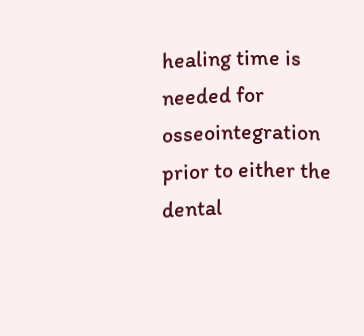healing time is needed for osseointegration prior to either the dental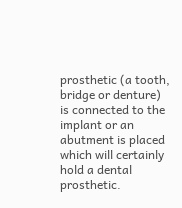prosthetic (a tooth, bridge or denture) is connected to the implant or an abutment is placed which will certainly hold a dental prosthetic.